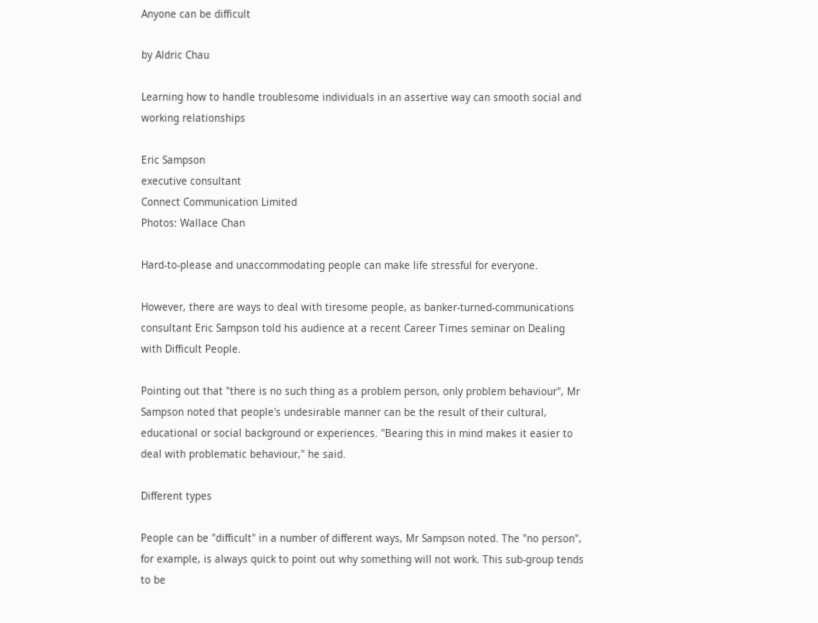Anyone can be difficult

by Aldric Chau

Learning how to handle troublesome individuals in an assertive way can smooth social and working relationships

Eric Sampson
executive consultant
Connect Communication Limited
Photos: Wallace Chan

Hard-to-please and unaccommodating people can make life stressful for everyone.

However, there are ways to deal with tiresome people, as banker-turned-communications consultant Eric Sampson told his audience at a recent Career Times seminar on Dealing with Difficult People.

Pointing out that "there is no such thing as a problem person, only problem behaviour", Mr Sampson noted that people's undesirable manner can be the result of their cultural, educational or social background or experiences. "Bearing this in mind makes it easier to deal with problematic behaviour," he said.

Different types

People can be "difficult" in a number of different ways, Mr Sampson noted. The "no person", for example, is always quick to point out why something will not work. This sub-group tends to be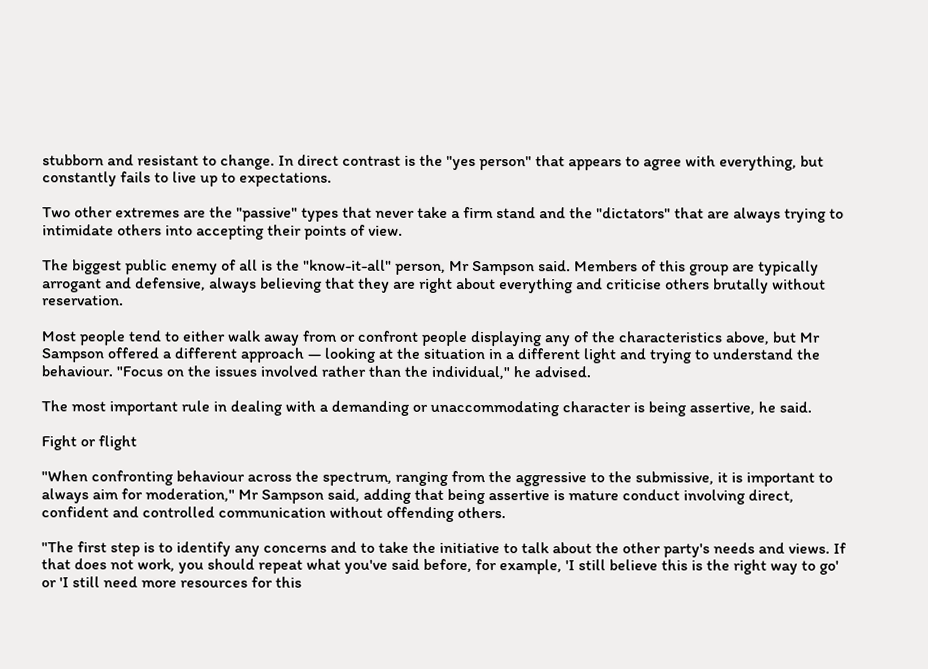stubborn and resistant to change. In direct contrast is the "yes person" that appears to agree with everything, but constantly fails to live up to expectations.

Two other extremes are the "passive" types that never take a firm stand and the "dictators" that are always trying to intimidate others into accepting their points of view.

The biggest public enemy of all is the "know-it-all" person, Mr Sampson said. Members of this group are typically arrogant and defensive, always believing that they are right about everything and criticise others brutally without reservation.

Most people tend to either walk away from or confront people displaying any of the characteristics above, but Mr Sampson offered a different approach — looking at the situation in a different light and trying to understand the behaviour. "Focus on the issues involved rather than the individual," he advised.

The most important rule in dealing with a demanding or unaccommodating character is being assertive, he said.

Fight or flight

"When confronting behaviour across the spectrum, ranging from the aggressive to the submissive, it is important to always aim for moderation," Mr Sampson said, adding that being assertive is mature conduct involving direct, confident and controlled communication without offending others.

"The first step is to identify any concerns and to take the initiative to talk about the other party's needs and views. If that does not work, you should repeat what you've said before, for example, 'I still believe this is the right way to go' or 'I still need more resources for this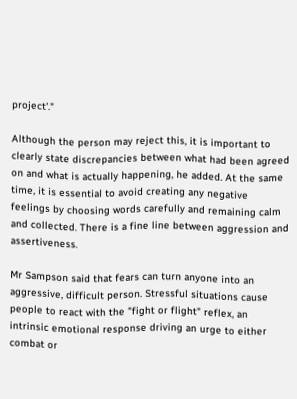project'."

Although the person may reject this, it is important to clearly state discrepancies between what had been agreed on and what is actually happening, he added. At the same time, it is essential to avoid creating any negative feelings by choosing words carefully and remaining calm and collected. There is a fine line between aggression and assertiveness.

Mr Sampson said that fears can turn anyone into an aggressive, difficult person. Stressful situations cause people to react with the "fight or flight" reflex, an intrinsic emotional response driving an urge to either combat or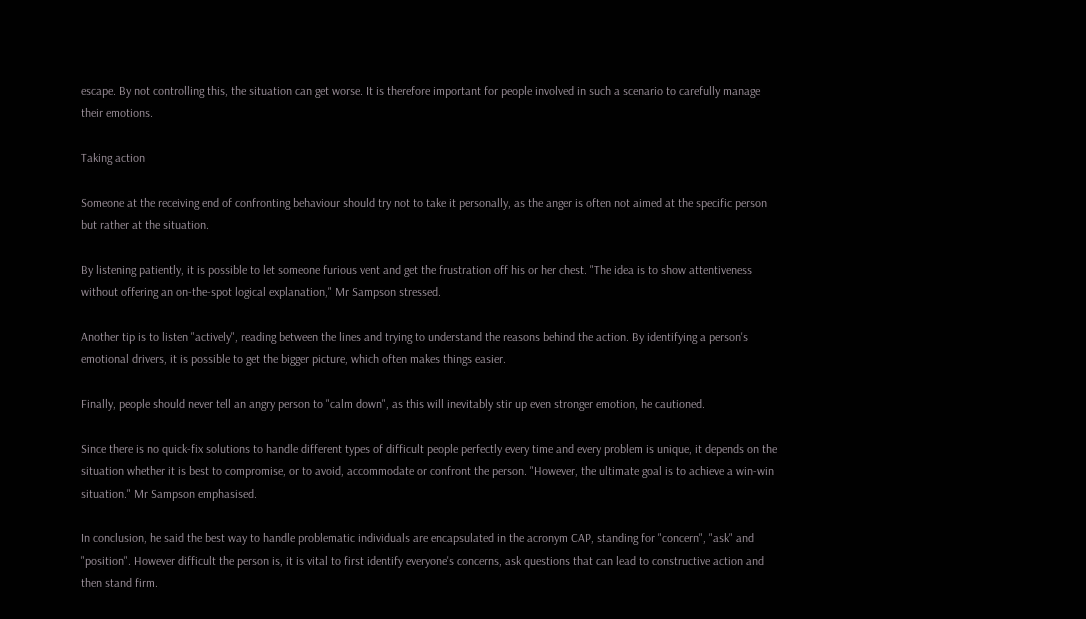escape. By not controlling this, the situation can get worse. It is therefore important for people involved in such a scenario to carefully manage their emotions.

Taking action

Someone at the receiving end of confronting behaviour should try not to take it personally, as the anger is often not aimed at the specific person but rather at the situation.

By listening patiently, it is possible to let someone furious vent and get the frustration off his or her chest. "The idea is to show attentiveness without offering an on-the-spot logical explanation," Mr Sampson stressed.

Another tip is to listen "actively", reading between the lines and trying to understand the reasons behind the action. By identifying a person's emotional drivers, it is possible to get the bigger picture, which often makes things easier.

Finally, people should never tell an angry person to "calm down", as this will inevitably stir up even stronger emotion, he cautioned.

Since there is no quick-fix solutions to handle different types of difficult people perfectly every time and every problem is unique, it depends on the situation whether it is best to compromise, or to avoid, accommodate or confront the person. "However, the ultimate goal is to achieve a win-win situation." Mr Sampson emphasised.

In conclusion, he said the best way to handle problematic individuals are encapsulated in the acronym CAP, standing for "concern", "ask" and "position". However difficult the person is, it is vital to first identify everyone's concerns, ask questions that can lead to constructive action and then stand firm.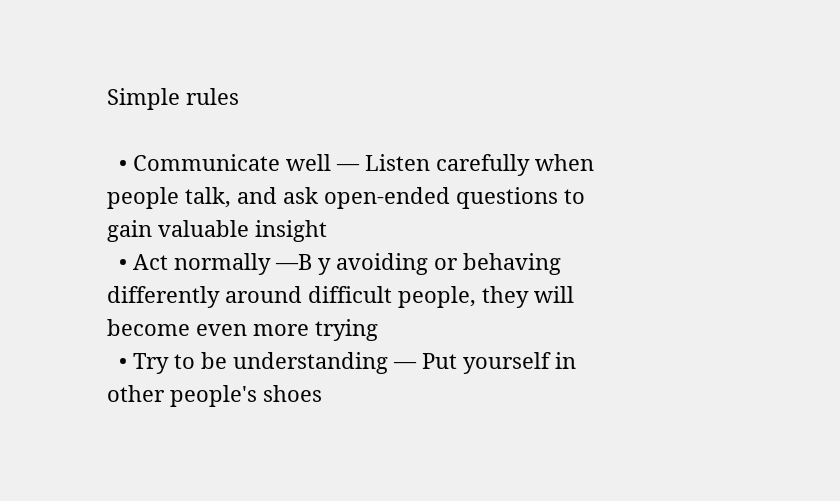Simple rules

  • Communicate well — Listen carefully when people talk, and ask open-ended questions to gain valuable insight
  • Act normally —B y avoiding or behaving differently around difficult people, they will become even more trying
  • Try to be understanding — Put yourself in other people's shoes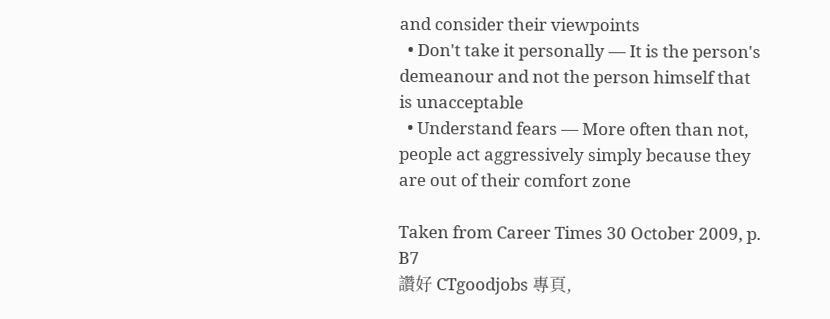and consider their viewpoints
  • Don't take it personally — It is the person's demeanour and not the person himself that is unacceptable
  • Understand fears — More often than not, people act aggressively simply because they are out of their comfort zone

Taken from Career Times 30 October 2009, p. B7
讚好 CTgoodjobs 專頁,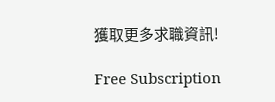獲取更多求職資訊!

Free Subscription